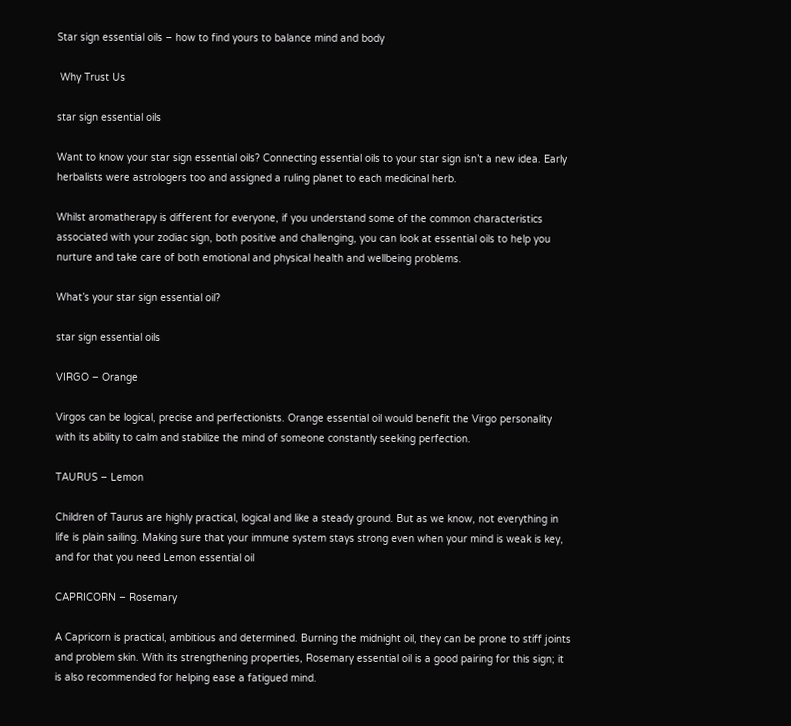Star sign essential oils – how to find yours to balance mind and body

 Why Trust Us

star sign essential oils

Want to know your star sign essential oils? Connecting essential oils to your star sign isn’t a new idea. Early herbalists were astrologers too and assigned a ruling planet to each medicinal herb.

Whilst aromatherapy is different for everyone, if you understand some of the common characteristics associated with your zodiac sign, both positive and challenging, you can look at essential oils to help you nurture and take care of both emotional and physical health and wellbeing problems.

What’s your star sign essential oil?

star sign essential oils

VIRGO – Orange

Virgos can be logical, precise and perfectionists. Orange essential oil would benefit the Virgo personality with its ability to calm and stabilize the mind of someone constantly seeking perfection.

TAURUS – Lemon

Children of Taurus are highly practical, logical and like a steady ground. But as we know, not everything in life is plain sailing. Making sure that your immune system stays strong even when your mind is weak is key, and for that you need Lemon essential oil

CAPRICORN – Rosemary

A Capricorn is practical, ambitious and determined. Burning the midnight oil, they can be prone to stiff joints and problem skin. With its strengthening properties, Rosemary essential oil is a good pairing for this sign; it is also recommended for helping ease a fatigued mind.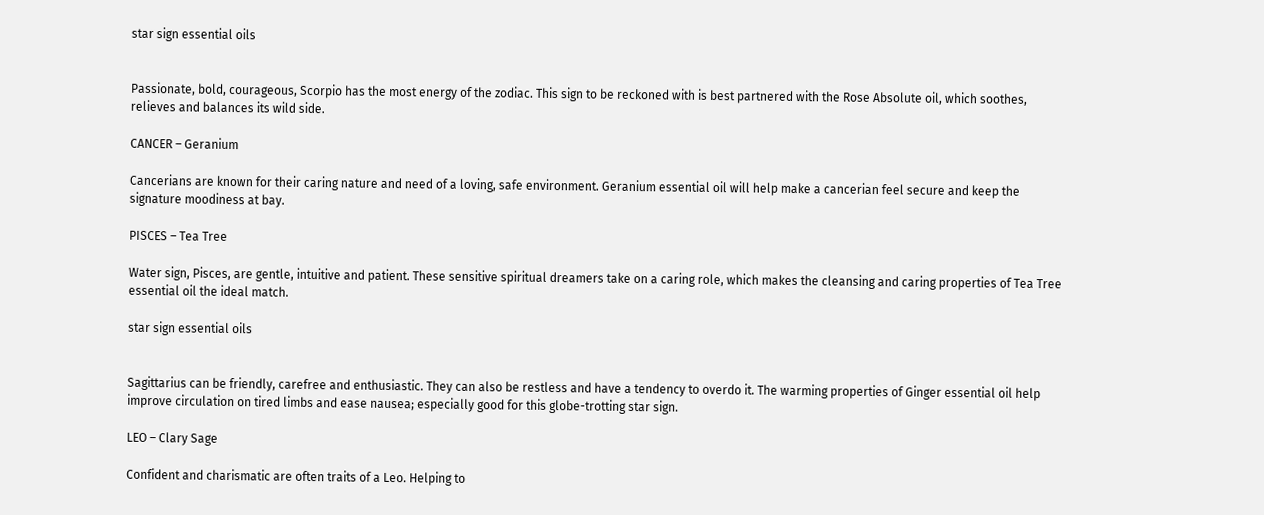star sign essential oils


Passionate, bold, courageous, Scorpio has the most energy of the zodiac. This sign to be reckoned with is best partnered with the Rose Absolute oil, which soothes, relieves and balances its wild side.

CANCER – Geranium

Cancerians are known for their caring nature and need of a loving, safe environment. Geranium essential oil will help make a cancerian feel secure and keep the signature moodiness at bay.

PISCES – Tea Tree

Water sign, Pisces, are gentle, intuitive and patient. These sensitive spiritual dreamers take on a caring role, which makes the cleansing and caring properties of Tea Tree essential oil the ideal match.

star sign essential oils


Sagittarius can be friendly, carefree and enthusiastic. They can also be restless and have a tendency to overdo it. The warming properties of Ginger essential oil help improve circulation on tired limbs and ease nausea; especially good for this globe-trotting star sign.

LEO – Clary Sage

Confident and charismatic are often traits of a Leo. Helping to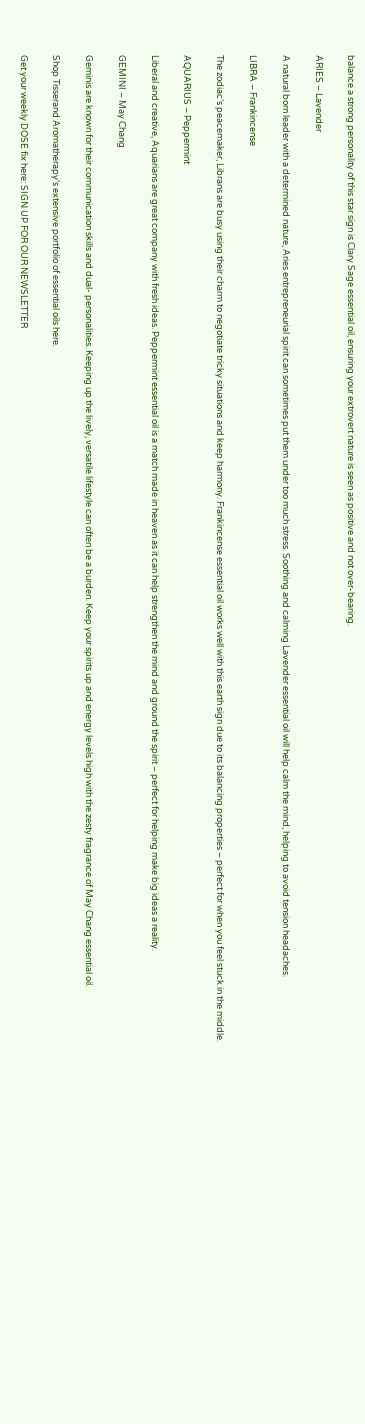balance a strong personality of this star sign is Clary Sage essential oil, ensuring your extrovert nature is seen as positive and not over-bearing.

ARIES – Lavender

A natural born leader with a determined nature, Aries entrepreneurial spirit can sometimes put them under too much stress. Soothing and calming Lavender essential oil will help calm the mind, helping to avoid tension headaches.

LIBRA – Frankincense

The zodiac’s peacemaker, Librans are busy using their charm to negotiate tricky situations and keep harmony. Frankincense essential oil works well with this earth sign due to its balancing properties – perfect for when you feel stuck in the middle.

AQUARIUS – Peppermint

Liberal and creative, Aquarians are great company with fresh ideas. Peppermint essential oil is a match made in heaven as it can help strengthen the mind and ground the spirit – perfect for helping make big ideas a reality.

GEMINI – May Chang

Geminis are known for their communication skills and dual- personalities. Keeping up the lively, versatile lifestyle can often be a burden. Keep your spirits up and energy levels high with the zesty fragrance of May Chang essential oil.

Shop Tisserand Aromatherapy’s extensive portfolio of essential oils here.

Get your weekly DOSE fix here: SIGN UP FOR OUR NEWSLETTER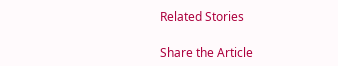Related Stories

Share the Article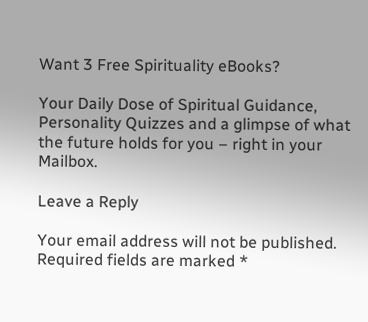Want 3 Free Spirituality eBooks?

Your Daily Dose of Spiritual Guidance, Personality Quizzes and a glimpse of what the future holds for you – right in your Mailbox.

Leave a Reply

Your email address will not be published. Required fields are marked *